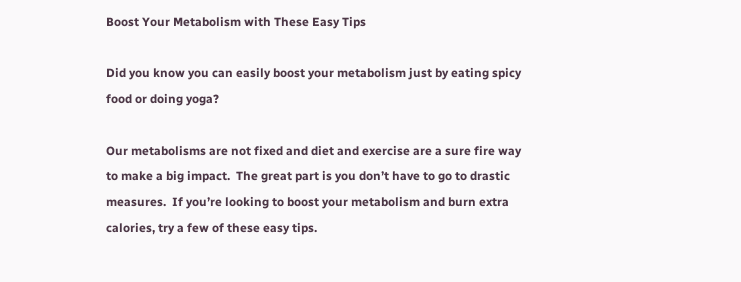Boost Your Metabolism with These Easy Tips

Did you know you can easily boost your metabolism just by eating spicy food or doing yoga?

Our metabolisms are not fixed and diet and exercise are a sure fire way to make a big impact.  The great part is you don’t have to go to drastic measures.  If you’re looking to boost your metabolism and burn extra calories, try a few of these easy tips.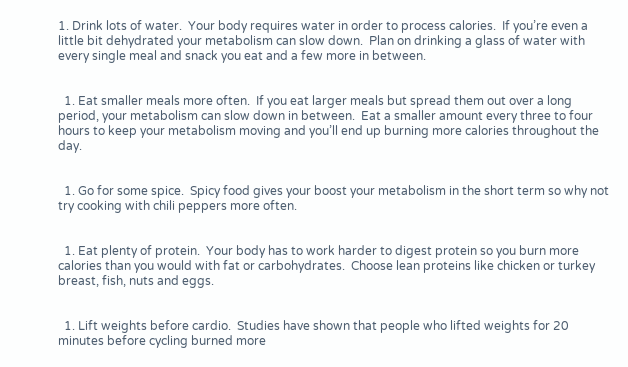1. Drink lots of water.  Your body requires water in order to process calories.  If you’re even a little bit dehydrated your metabolism can slow down.  Plan on drinking a glass of water with every single meal and snack you eat and a few more in between.


  1. Eat smaller meals more often.  If you eat larger meals but spread them out over a long period, your metabolism can slow down in between.  Eat a smaller amount every three to four hours to keep your metabolism moving and you’ll end up burning more calories throughout the day.


  1. Go for some spice.  Spicy food gives your boost your metabolism in the short term so why not try cooking with chili peppers more often.


  1. Eat plenty of protein.  Your body has to work harder to digest protein so you burn more calories than you would with fat or carbohydrates.  Choose lean proteins like chicken or turkey breast, fish, nuts and eggs.


  1. Lift weights before cardio.  Studies have shown that people who lifted weights for 20 minutes before cycling burned more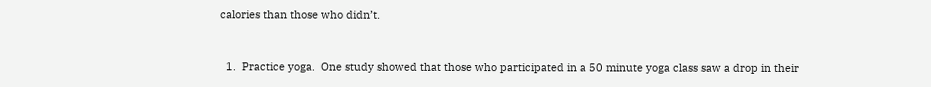calories than those who didn’t.


  1.  Practice yoga.  One study showed that those who participated in a 50 minute yoga class saw a drop in their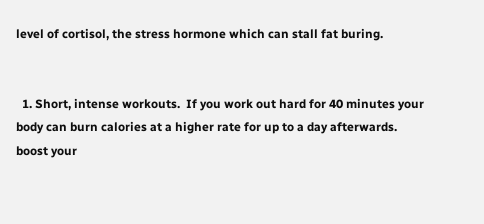level of cortisol, the stress hormone which can stall fat buring.


  1. Short, intense workouts.  If you work out hard for 40 minutes your body can burn calories at a higher rate for up to a day afterwards.
boost your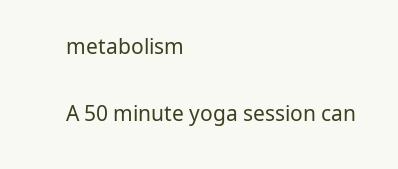metabolism

A 50 minute yoga session can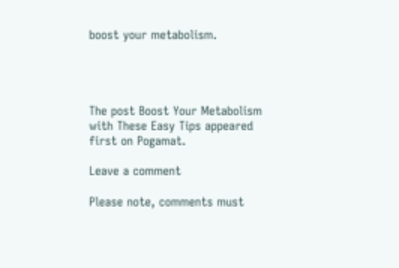boost your metabolism.




The post Boost Your Metabolism with These Easy Tips appeared first on Pogamat.

Leave a comment

Please note, comments must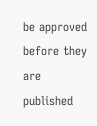be approved before they are published